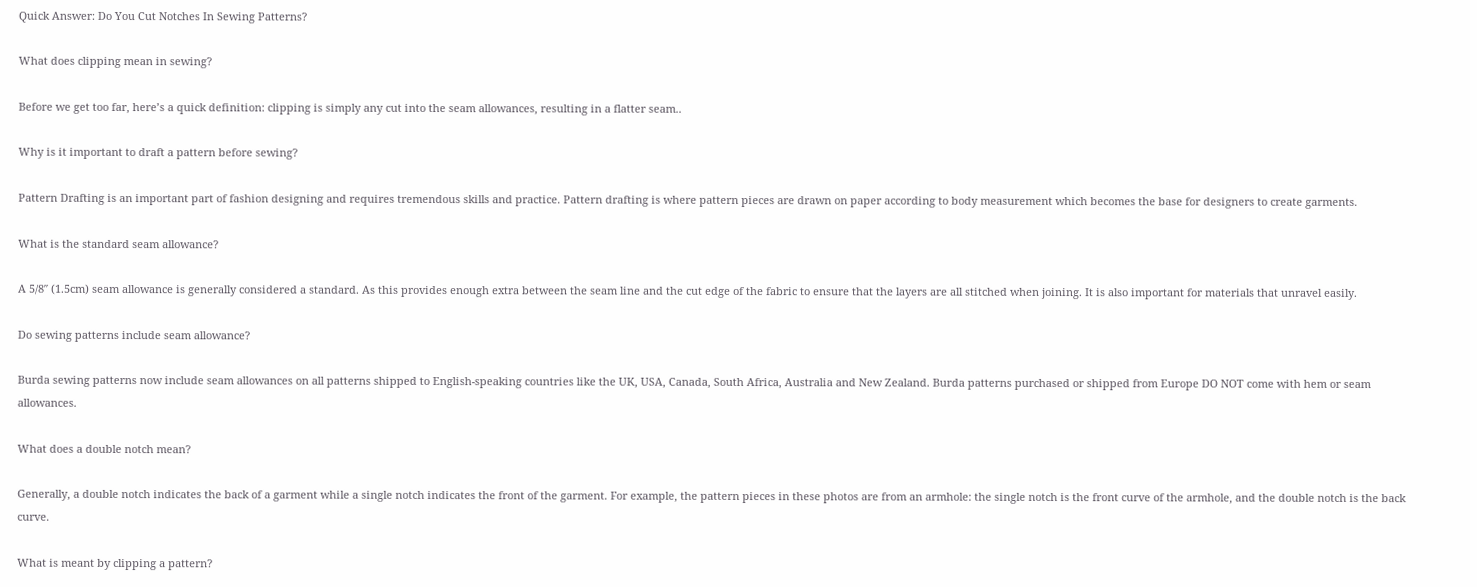Quick Answer: Do You Cut Notches In Sewing Patterns?

What does clipping mean in sewing?

Before we get too far, here’s a quick definition: clipping is simply any cut into the seam allowances, resulting in a flatter seam..

Why is it important to draft a pattern before sewing?

Pattern Drafting is an important part of fashion designing and requires tremendous skills and practice. Pattern drafting is where pattern pieces are drawn on paper according to body measurement which becomes the base for designers to create garments.

What is the standard seam allowance?

A 5/8″ (1.5cm) seam allowance is generally considered a standard. As this provides enough extra between the seam line and the cut edge of the fabric to ensure that the layers are all stitched when joining. It is also important for materials that unravel easily.

Do sewing patterns include seam allowance?

Burda sewing patterns now include seam allowances on all patterns shipped to English-speaking countries like the UK, USA, Canada, South Africa, Australia and New Zealand. Burda patterns purchased or shipped from Europe DO NOT come with hem or seam allowances.

What does a double notch mean?

Generally, a double notch indicates the back of a garment while a single notch indicates the front of the garment. For example, the pattern pieces in these photos are from an armhole: the single notch is the front curve of the armhole, and the double notch is the back curve.

What is meant by clipping a pattern?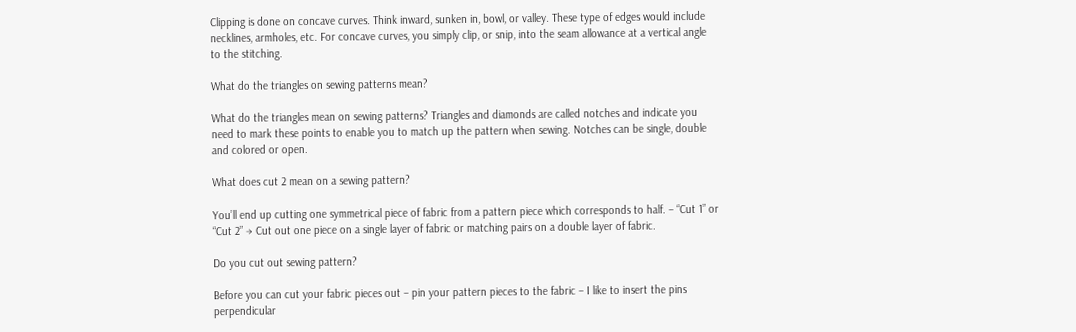Clipping is done on concave curves. Think inward, sunken in, bowl, or valley. These type of edges would include necklines, armholes, etc. For concave curves, you simply clip, or snip, into the seam allowance at a vertical angle to the stitching.

What do the triangles on sewing patterns mean?

What do the triangles mean on sewing patterns? Triangles and diamonds are called notches and indicate you need to mark these points to enable you to match up the pattern when sewing. Notches can be single, double and colored or open.

What does cut 2 mean on a sewing pattern?

You’ll end up cutting one symmetrical piece of fabric from a pattern piece which corresponds to half. – “Cut 1” or “Cut 2” → Cut out one piece on a single layer of fabric or matching pairs on a double layer of fabric.

Do you cut out sewing pattern?

Before you can cut your fabric pieces out – pin your pattern pieces to the fabric – I like to insert the pins perpendicular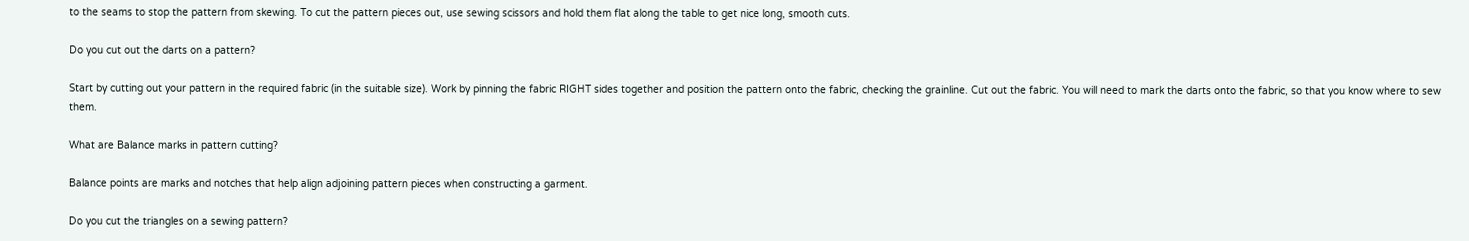to the seams to stop the pattern from skewing. To cut the pattern pieces out, use sewing scissors and hold them flat along the table to get nice long, smooth cuts.

Do you cut out the darts on a pattern?

Start by cutting out your pattern in the required fabric (in the suitable size). Work by pinning the fabric RIGHT sides together and position the pattern onto the fabric, checking the grainline. Cut out the fabric. You will need to mark the darts onto the fabric, so that you know where to sew them.

What are Balance marks in pattern cutting?

Balance points are marks and notches that help align adjoining pattern pieces when constructing a garment.

Do you cut the triangles on a sewing pattern?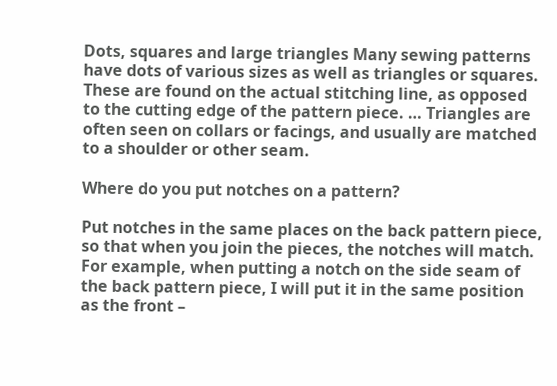Dots, squares and large triangles Many sewing patterns have dots of various sizes as well as triangles or squares. These are found on the actual stitching line, as opposed to the cutting edge of the pattern piece. … Triangles are often seen on collars or facings, and usually are matched to a shoulder or other seam.

Where do you put notches on a pattern?

Put notches in the same places on the back pattern piece, so that when you join the pieces, the notches will match. For example, when putting a notch on the side seam of the back pattern piece, I will put it in the same position as the front –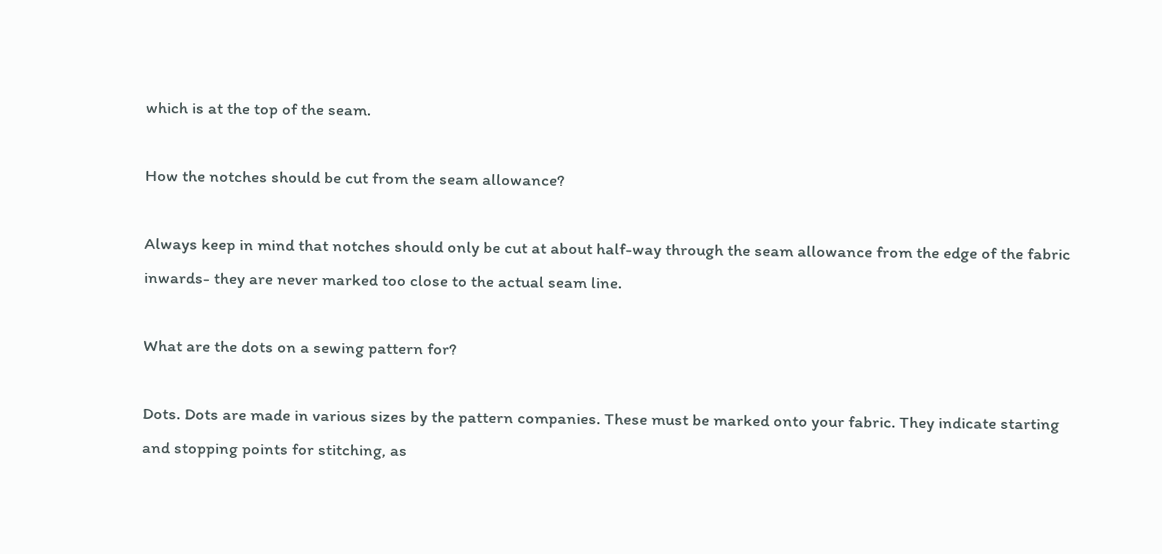which is at the top of the seam.

How the notches should be cut from the seam allowance?

Always keep in mind that notches should only be cut at about half-way through the seam allowance from the edge of the fabric inwards- they are never marked too close to the actual seam line.

What are the dots on a sewing pattern for?

Dots. Dots are made in various sizes by the pattern companies. These must be marked onto your fabric. They indicate starting and stopping points for stitching, as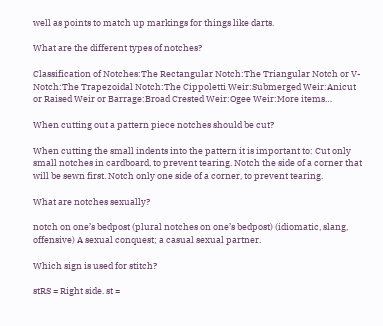well as points to match up markings for things like darts.

What are the different types of notches?

Classification of Notches:The Rectangular Notch:The Triangular Notch or V-Notch:The Trapezoidal Notch:The Cippoletti Weir:Submerged Weir:Anicut or Raised Weir or Barrage:Broad Crested Weir:Ogee Weir:More items…

When cutting out a pattern piece notches should be cut?

When cutting the small indents into the pattern it is important to: Cut only small notches in cardboard, to prevent tearing. Notch the side of a corner that will be sewn first. Notch only one side of a corner, to prevent tearing.

What are notches sexually?

notch on one’s bedpost (plural notches on one’s bedpost) (idiomatic, slang, offensive) A sexual conquest; a casual sexual partner.

Which sign is used for stitch?

stRS = Right side. st =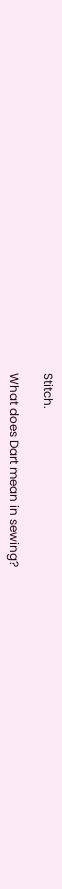Stitch.

What does Dart mean in sewing?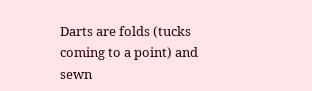Darts are folds (tucks coming to a point) and sewn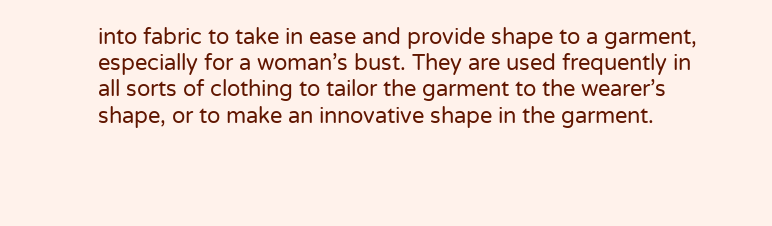into fabric to take in ease and provide shape to a garment, especially for a woman’s bust. They are used frequently in all sorts of clothing to tailor the garment to the wearer’s shape, or to make an innovative shape in the garment.